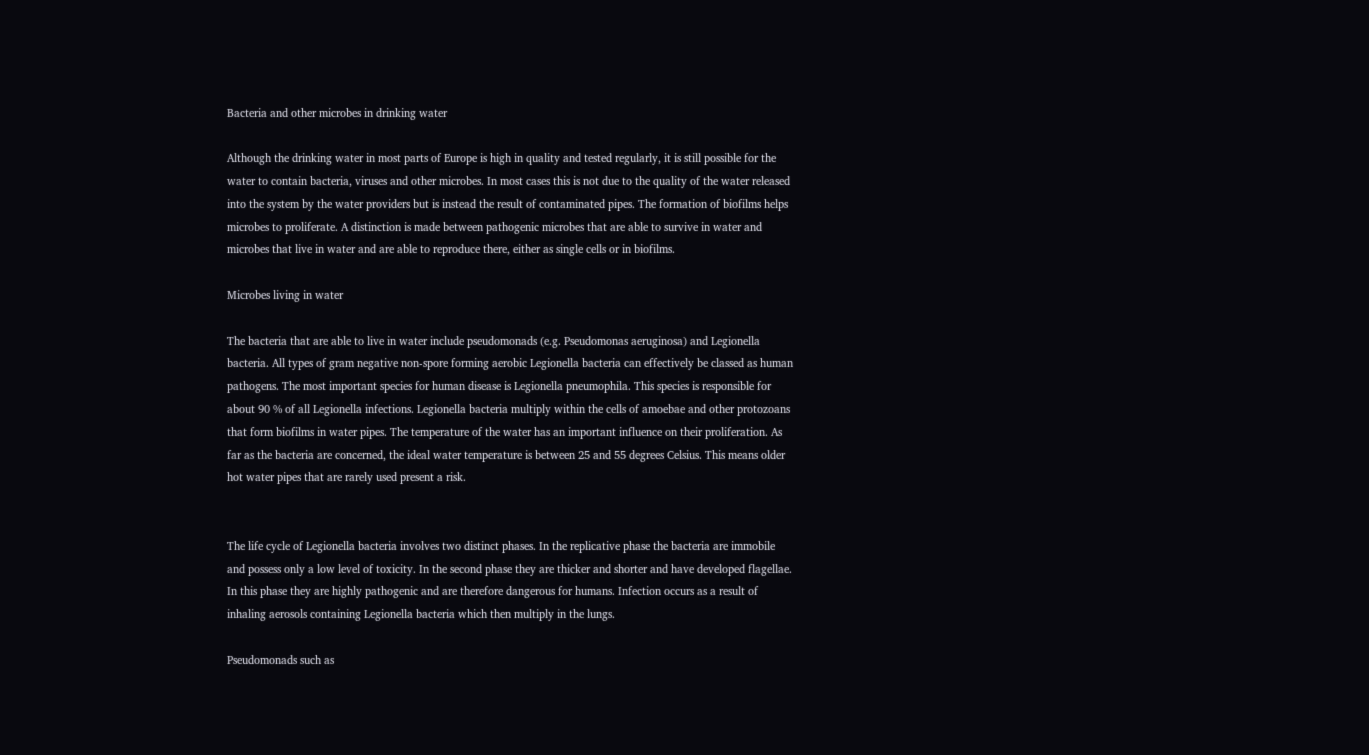Bacteria and other microbes in drinking water

Although the drinking water in most parts of Europe is high in quality and tested regularly, it is still possible for the water to contain bacteria, viruses and other microbes. In most cases this is not due to the quality of the water released into the system by the water providers but is instead the result of contaminated pipes. The formation of biofilms helps microbes to proliferate. A distinction is made between pathogenic microbes that are able to survive in water and microbes that live in water and are able to reproduce there, either as single cells or in biofilms.

Microbes living in water

The bacteria that are able to live in water include pseudomonads (e.g. Pseudomonas aeruginosa) and Legionella bacteria. All types of gram negative non-spore forming aerobic Legionella bacteria can effectively be classed as human pathogens. The most important species for human disease is Legionella pneumophila. This species is responsible for about 90 % of all Legionella infections. Legionella bacteria multiply within the cells of amoebae and other protozoans that form biofilms in water pipes. The temperature of the water has an important influence on their proliferation. As far as the bacteria are concerned, the ideal water temperature is between 25 and 55 degrees Celsius. This means older hot water pipes that are rarely used present a risk.


The life cycle of Legionella bacteria involves two distinct phases. In the replicative phase the bacteria are immobile and possess only a low level of toxicity. In the second phase they are thicker and shorter and have developed flagellae. In this phase they are highly pathogenic and are therefore dangerous for humans. Infection occurs as a result of inhaling aerosols containing Legionella bacteria which then multiply in the lungs.

Pseudomonads such as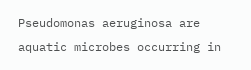Pseudomonas aeruginosa are aquatic microbes occurring in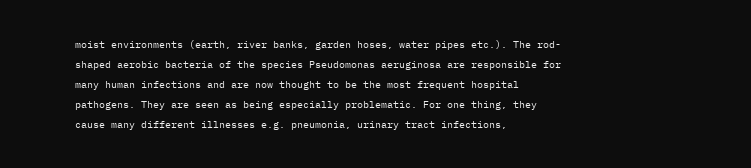moist environments (earth, river banks, garden hoses, water pipes etc.). The rod-shaped aerobic bacteria of the species Pseudomonas aeruginosa are responsible for many human infections and are now thought to be the most frequent hospital pathogens. They are seen as being especially problematic. For one thing, they cause many different illnesses e.g. pneumonia, urinary tract infections,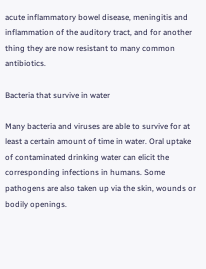acute inflammatory bowel disease, meningitis and inflammation of the auditory tract, and for another thing they are now resistant to many common antibiotics.

Bacteria that survive in water

Many bacteria and viruses are able to survive for at least a certain amount of time in water. Oral uptake of contaminated drinking water can elicit the corresponding infections in humans. Some pathogens are also taken up via the skin, wounds or bodily openings.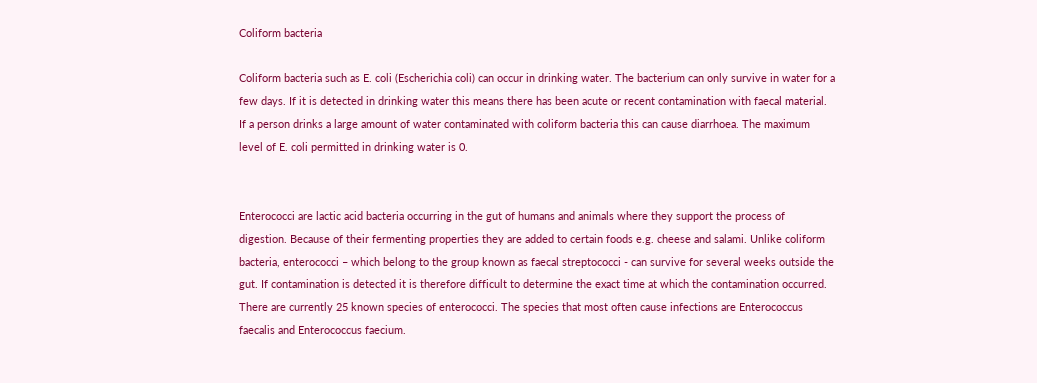Coliform bacteria

Coliform bacteria such as E. coli (Escherichia coli) can occur in drinking water. The bacterium can only survive in water for a few days. If it is detected in drinking water this means there has been acute or recent contamination with faecal material. If a person drinks a large amount of water contaminated with coliform bacteria this can cause diarrhoea. The maximum level of E. coli permitted in drinking water is 0.


Enterococci are lactic acid bacteria occurring in the gut of humans and animals where they support the process of digestion. Because of their fermenting properties they are added to certain foods e.g. cheese and salami. Unlike coliform bacteria, enterococci – which belong to the group known as faecal streptococci - can survive for several weeks outside the gut. If contamination is detected it is therefore difficult to determine the exact time at which the contamination occurred. There are currently 25 known species of enterococci. The species that most often cause infections are Enterococcus faecalis and Enterococcus faecium.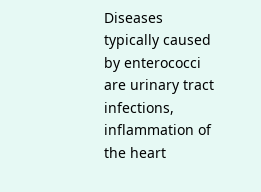Diseases typically caused by enterococci are urinary tract infections, inflammation of the heart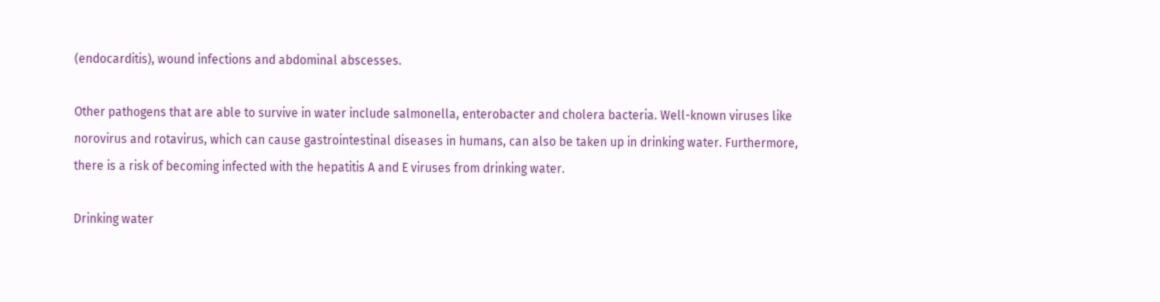(endocarditis), wound infections and abdominal abscesses.

Other pathogens that are able to survive in water include salmonella, enterobacter and cholera bacteria. Well-known viruses like norovirus and rotavirus, which can cause gastrointestinal diseases in humans, can also be taken up in drinking water. Furthermore, there is a risk of becoming infected with the hepatitis A and E viruses from drinking water.

Drinking water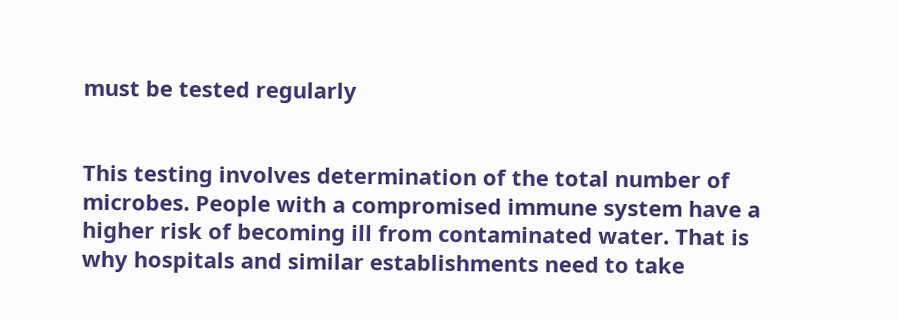must be tested regularly


This testing involves determination of the total number of microbes. People with a compromised immune system have a higher risk of becoming ill from contaminated water. That is why hospitals and similar establishments need to take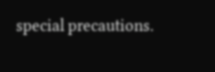special precautions.